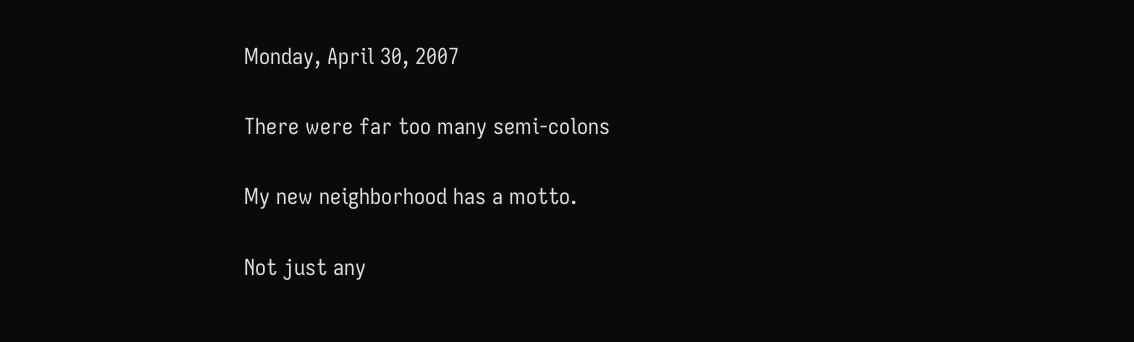Monday, April 30, 2007

There were far too many semi-colons

My new neighborhood has a motto.

Not just any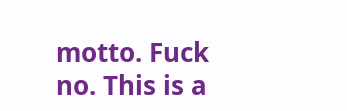motto. Fuck no. This is a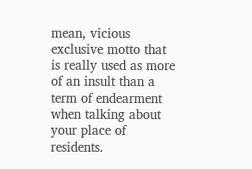mean, vicious exclusive motto that is really used as more of an insult than a term of endearment when talking about your place of residents.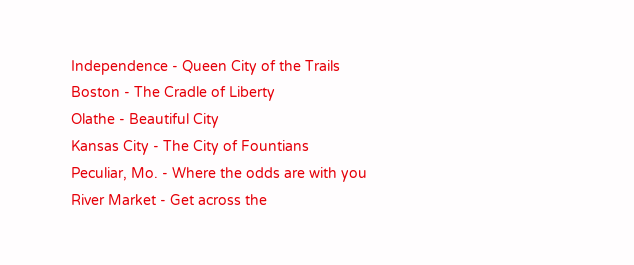Independence - Queen City of the Trails
Boston - The Cradle of Liberty
Olathe - Beautiful City
Kansas City - The City of Fountians
Peculiar, Mo. - Where the odds are with you
River Market - Get across the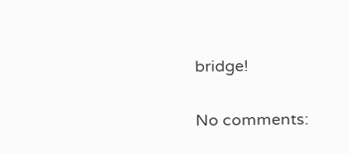bridge!

No comments: